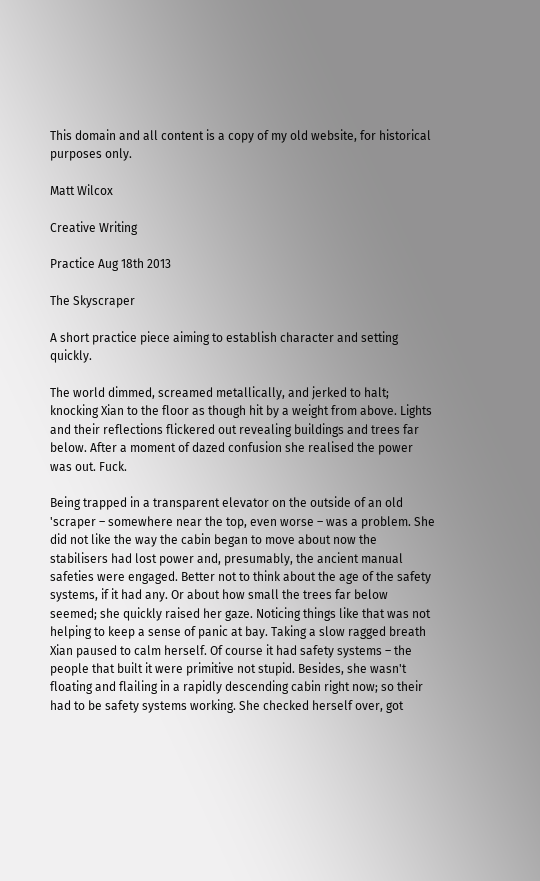This domain and all content is a copy of my old website, for historical purposes only.

Matt Wilcox

Creative Writing

Practice Aug 18th 2013

The Skyscraper

A short practice piece aiming to establish character and setting quickly.

The world dimmed, screamed metallically, and jerked to halt; knocking Xian to the floor as though hit by a weight from above. Lights and their reflections flickered out revealing buildings and trees far below. After a moment of dazed confusion she realised the power was out. Fuck.

Being trapped in a transparent elevator on the outside of an old 'scraper – somewhere near the top, even worse – was a problem. She did not like the way the cabin began to move about now the stabilisers had lost power and, presumably, the ancient manual safeties were engaged. Better not to think about the age of the safety systems, if it had any. Or about how small the trees far below seemed; she quickly raised her gaze. Noticing things like that was not helping to keep a sense of panic at bay. Taking a slow ragged breath Xian paused to calm herself. Of course it had safety systems – the people that built it were primitive not stupid. Besides, she wasn't floating and flailing in a rapidly descending cabin right now; so their had to be safety systems working. She checked herself over, got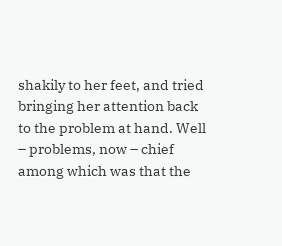shakily to her feet, and tried bringing her attention back to the problem at hand. Well – problems, now – chief among which was that the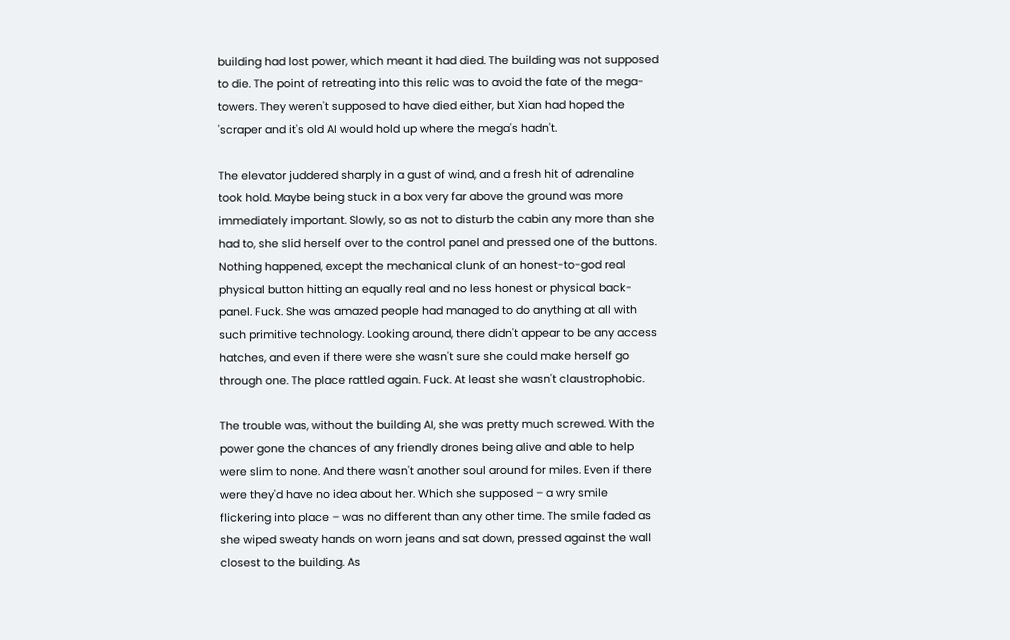building had lost power, which meant it had died. The building was not supposed to die. The point of retreating into this relic was to avoid the fate of the mega-towers. They weren't supposed to have died either, but Xian had hoped the 'scraper and it's old AI would hold up where the mega's hadn't.

The elevator juddered sharply in a gust of wind, and a fresh hit of adrenaline took hold. Maybe being stuck in a box very far above the ground was more immediately important. Slowly, so as not to disturb the cabin any more than she had to, she slid herself over to the control panel and pressed one of the buttons. Nothing happened, except the mechanical clunk of an honest-to-god real physical button hitting an equally real and no less honest or physical back-panel. Fuck. She was amazed people had managed to do anything at all with such primitive technology. Looking around, there didn't appear to be any access hatches, and even if there were she wasn't sure she could make herself go through one. The place rattled again. Fuck. At least she wasn't claustrophobic.

The trouble was, without the building AI, she was pretty much screwed. With the power gone the chances of any friendly drones being alive and able to help were slim to none. And there wasn't another soul around for miles. Even if there were they'd have no idea about her. Which she supposed – a wry smile flickering into place – was no different than any other time. The smile faded as she wiped sweaty hands on worn jeans and sat down, pressed against the wall closest to the building. As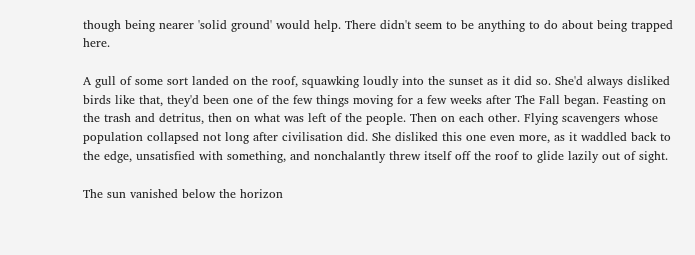though being nearer 'solid ground' would help. There didn't seem to be anything to do about being trapped here.

A gull of some sort landed on the roof, squawking loudly into the sunset as it did so. She'd always disliked birds like that, they'd been one of the few things moving for a few weeks after The Fall began. Feasting on the trash and detritus, then on what was left of the people. Then on each other. Flying scavengers whose population collapsed not long after civilisation did. She disliked this one even more, as it waddled back to the edge, unsatisfied with something, and nonchalantly threw itself off the roof to glide lazily out of sight.

The sun vanished below the horizon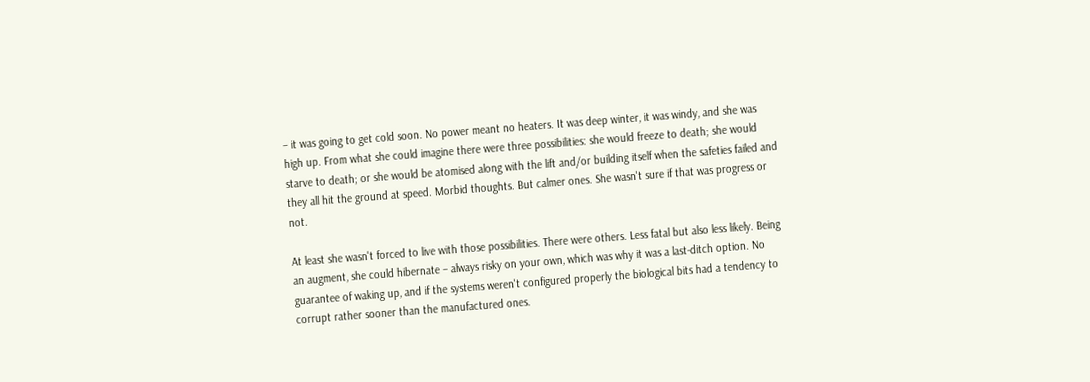– it was going to get cold soon. No power meant no heaters. It was deep winter, it was windy, and she was high up. From what she could imagine there were three possibilities: she would freeze to death; she would starve to death; or she would be atomised along with the lift and/or building itself when the safeties failed and they all hit the ground at speed. Morbid thoughts. But calmer ones. She wasn't sure if that was progress or not.

At least she wasn't forced to live with those possibilities. There were others. Less fatal but also less likely. Being an augment, she could hibernate – always risky on your own, which was why it was a last-ditch option. No guarantee of waking up, and if the systems weren't configured properly the biological bits had a tendency to corrupt rather sooner than the manufactured ones.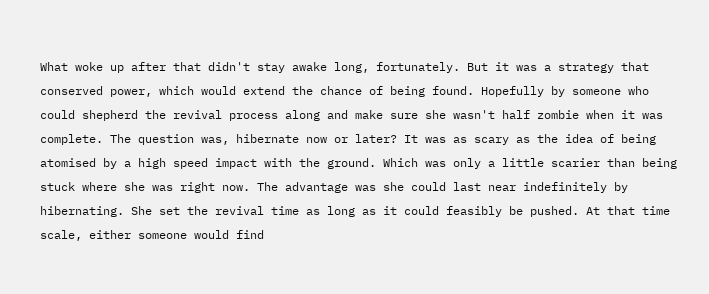What woke up after that didn't stay awake long, fortunately. But it was a strategy that conserved power, which would extend the chance of being found. Hopefully by someone who could shepherd the revival process along and make sure she wasn't half zombie when it was complete. The question was, hibernate now or later? It was as scary as the idea of being atomised by a high speed impact with the ground. Which was only a little scarier than being stuck where she was right now. The advantage was she could last near indefinitely by hibernating. She set the revival time as long as it could feasibly be pushed. At that time scale, either someone would find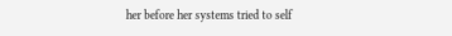her before her systems tried to self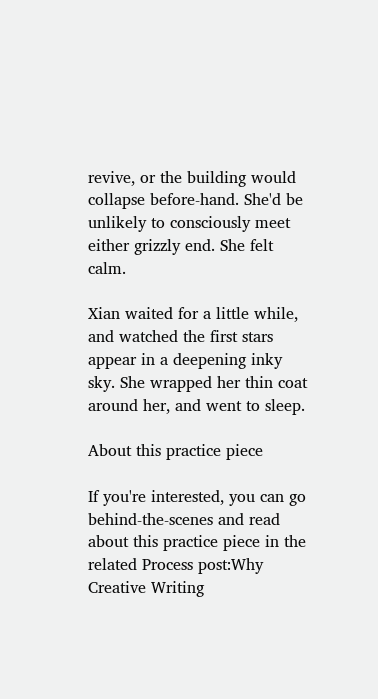revive, or the building would collapse before-hand. She'd be unlikely to consciously meet either grizzly end. She felt calm.

Xian waited for a little while, and watched the first stars appear in a deepening inky sky. She wrapped her thin coat around her, and went to sleep.

About this practice piece

If you're interested, you can go behind-the-scenes and read about this practice piece in the related Process post:Why Creative Writing